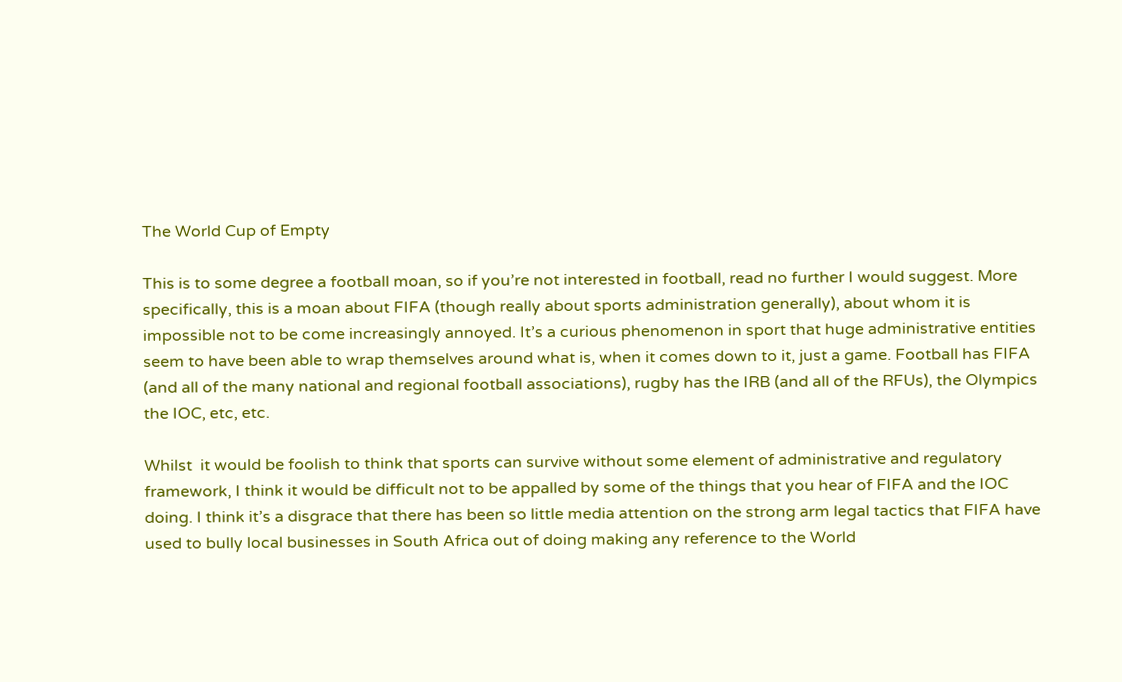The World Cup of Empty

This is to some degree a football moan, so if you’re not interested in football, read no further I would suggest. More specifically, this is a moan about FIFA (though really about sports administration generally), about whom it is impossible not to be come increasingly annoyed. It’s a curious phenomenon in sport that huge administrative entities seem to have been able to wrap themselves around what is, when it comes down to it, just a game. Football has FIFA (and all of the many national and regional football associations), rugby has the IRB (and all of the RFUs), the Olympics the IOC, etc, etc.

Whilst  it would be foolish to think that sports can survive without some element of administrative and regulatory framework, I think it would be difficult not to be appalled by some of the things that you hear of FIFA and the IOC doing. I think it’s a disgrace that there has been so little media attention on the strong arm legal tactics that FIFA have used to bully local businesses in South Africa out of doing making any reference to the World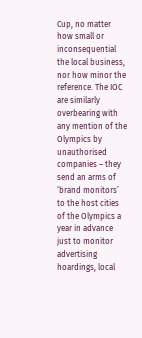Cup, no matter how small or inconsequential the local business, nor how minor the reference. The IOC are similarly overbearing with any mention of the Olympics by unauthorised companies – they send an arms of ‘brand monitors’ to the host cities of the Olympics a year in advance just to monitor advertising hoardings, local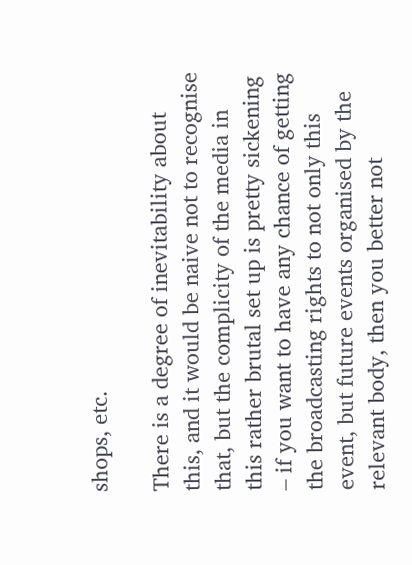shops, etc.

There is a degree of inevitability about this, and it would be naive not to recognise that, but the complicity of the media in this rather brutal set up is pretty sickening – if you want to have any chance of getting the broadcasting rights to not only this event, but future events organised by the relevant body, then you better not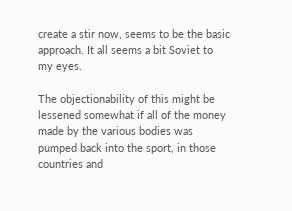create a stir now, seems to be the basic approach. It all seems a bit Soviet to my eyes.

The objectionability of this might be lessened somewhat if all of the money made by the various bodies was pumped back into the sport, in those countries and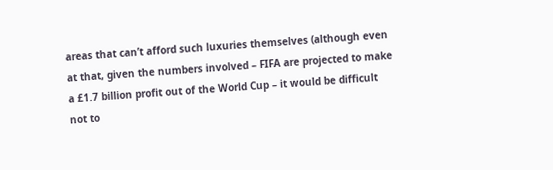areas that can’t afford such luxuries themselves (although even at that, given the numbers involved – FIFA are projected to make a £1.7 billion profit out of the World Cup – it would be difficult not to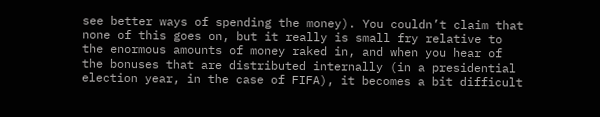see better ways of spending the money). You couldn’t claim that none of this goes on, but it really is small fry relative to the enormous amounts of money raked in, and when you hear of the bonuses that are distributed internally (in a presidential election year, in the case of FIFA), it becomes a bit difficult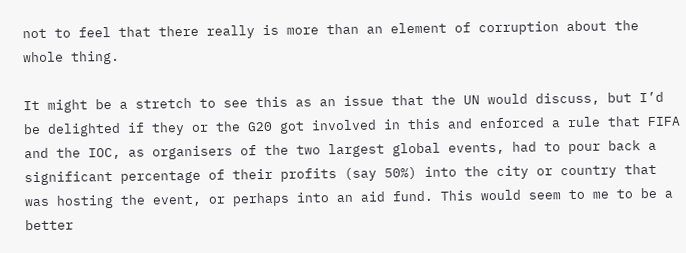not to feel that there really is more than an element of corruption about the whole thing.

It might be a stretch to see this as an issue that the UN would discuss, but I’d be delighted if they or the G20 got involved in this and enforced a rule that FIFA and the IOC, as organisers of the two largest global events, had to pour back a significant percentage of their profits (say 50%) into the city or country that was hosting the event, or perhaps into an aid fund. This would seem to me to be a better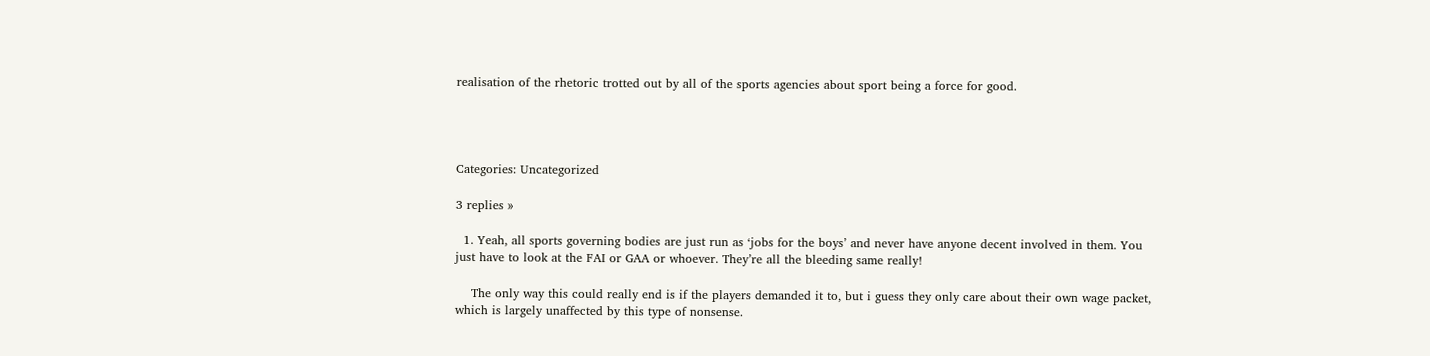realisation of the rhetoric trotted out by all of the sports agencies about sport being a force for good.




Categories: Uncategorized

3 replies »

  1. Yeah, all sports governing bodies are just run as ‘jobs for the boys’ and never have anyone decent involved in them. You just have to look at the FAI or GAA or whoever. They’re all the bleeding same really!

    The only way this could really end is if the players demanded it to, but i guess they only care about their own wage packet, which is largely unaffected by this type of nonsense.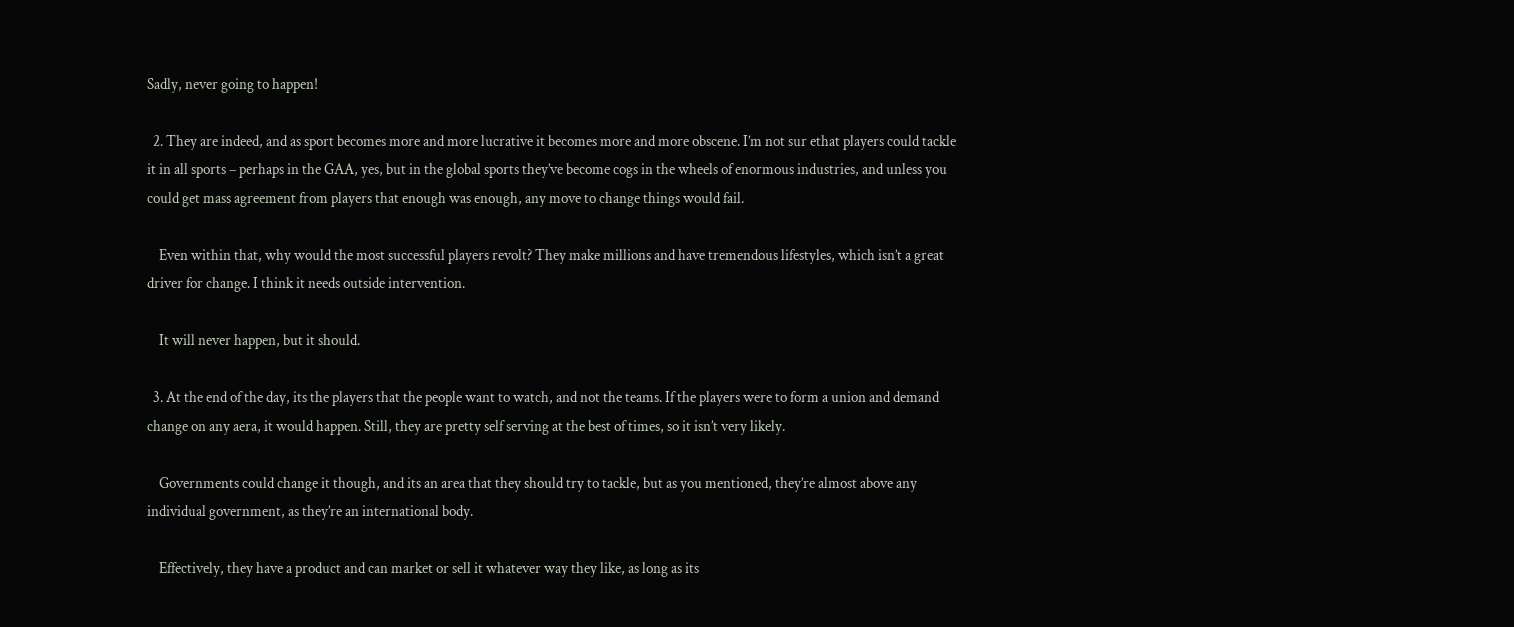Sadly, never going to happen!

  2. They are indeed, and as sport becomes more and more lucrative it becomes more and more obscene. I’m not sur ethat players could tackle it in all sports – perhaps in the GAA, yes, but in the global sports they’ve become cogs in the wheels of enormous industries, and unless you could get mass agreement from players that enough was enough, any move to change things would fail.

    Even within that, why would the most successful players revolt? They make millions and have tremendous lifestyles, which isn’t a great driver for change. I think it needs outside intervention.

    It will never happen, but it should.

  3. At the end of the day, its the players that the people want to watch, and not the teams. If the players were to form a union and demand change on any aera, it would happen. Still, they are pretty self serving at the best of times, so it isn’t very likely.

    Governments could change it though, and its an area that they should try to tackle, but as you mentioned, they’re almost above any individual government, as they’re an international body.

    Effectively, they have a product and can market or sell it whatever way they like, as long as its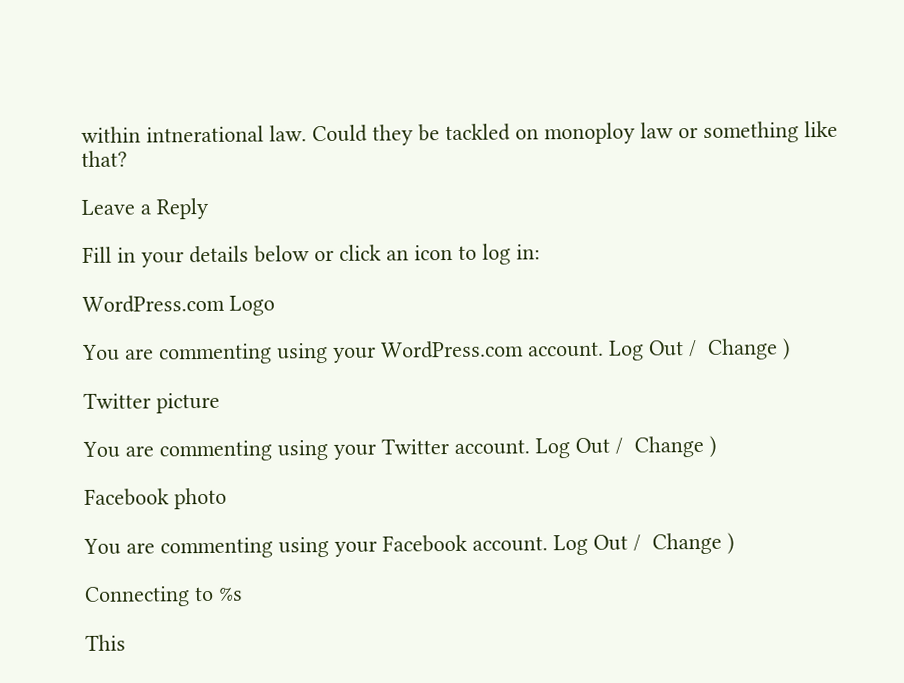within intnerational law. Could they be tackled on monoploy law or something like that?

Leave a Reply

Fill in your details below or click an icon to log in:

WordPress.com Logo

You are commenting using your WordPress.com account. Log Out /  Change )

Twitter picture

You are commenting using your Twitter account. Log Out /  Change )

Facebook photo

You are commenting using your Facebook account. Log Out /  Change )

Connecting to %s

This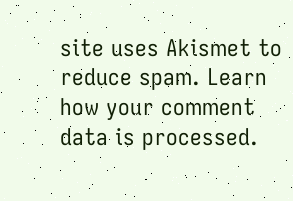site uses Akismet to reduce spam. Learn how your comment data is processed.